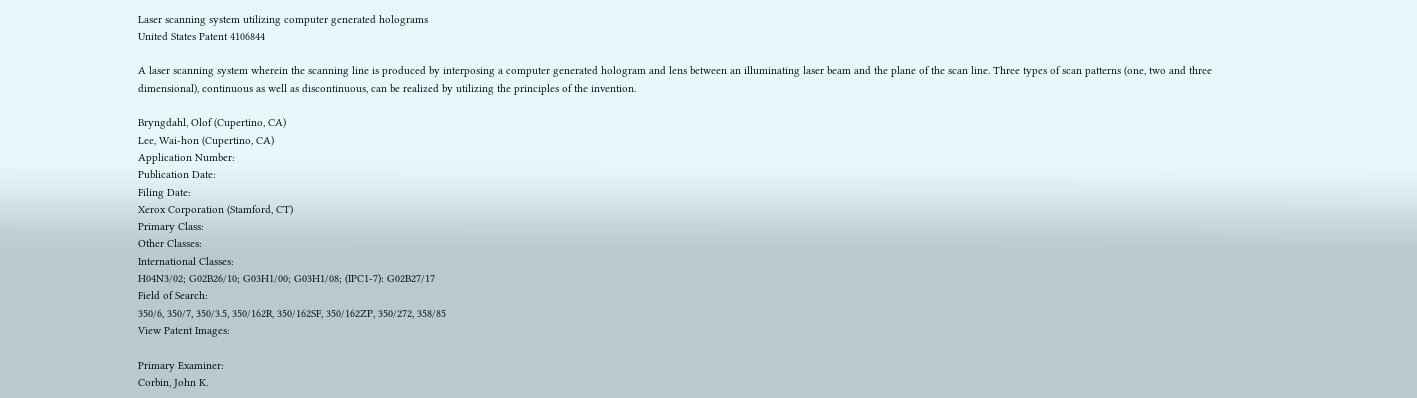Laser scanning system utilizing computer generated holograms
United States Patent 4106844

A laser scanning system wherein the scanning line is produced by interposing a computer generated hologram and lens between an illuminating laser beam and the plane of the scan line. Three types of scan patterns (one, two and three dimensional), continuous as well as discontinuous, can be realized by utilizing the principles of the invention.

Bryngdahl, Olof (Cupertino, CA)
Lee, Wai-hon (Cupertino, CA)
Application Number:
Publication Date:
Filing Date:
Xerox Corporation (Stamford, CT)
Primary Class:
Other Classes:
International Classes:
H04N3/02; G02B26/10; G03H1/00; G03H1/08; (IPC1-7): G02B27/17
Field of Search:
350/6, 350/7, 350/3.5, 350/162R, 350/162SF, 350/162ZP, 350/272, 358/85
View Patent Images:

Primary Examiner:
Corbin, John K.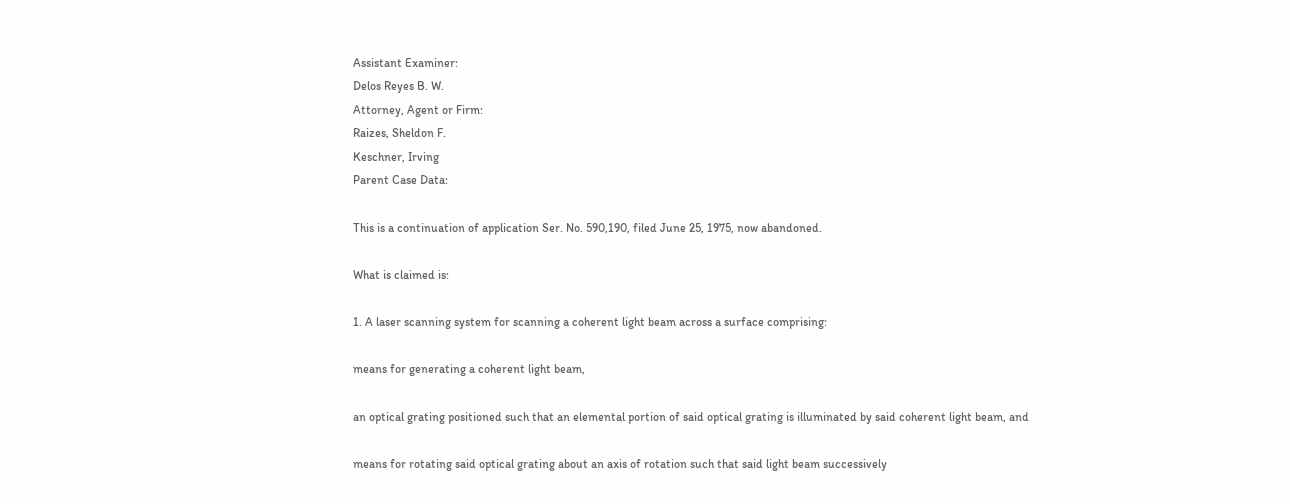Assistant Examiner:
Delos Reyes B. W.
Attorney, Agent or Firm:
Raizes, Sheldon F.
Keschner, Irving
Parent Case Data:

This is a continuation of application Ser. No. 590,190, filed June 25, 1975, now abandoned.

What is claimed is:

1. A laser scanning system for scanning a coherent light beam across a surface comprising:

means for generating a coherent light beam,

an optical grating positioned such that an elemental portion of said optical grating is illuminated by said coherent light beam, and

means for rotating said optical grating about an axis of rotation such that said light beam successively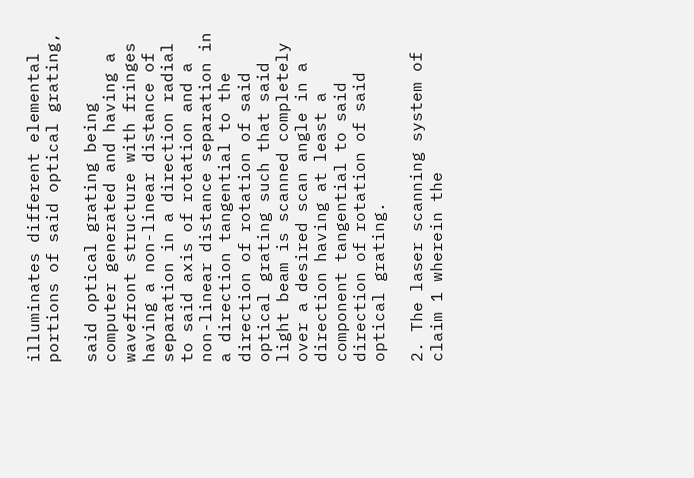illuminates different elemental portions of said optical grating,

said optical grating being computer generated and having a wavefront structure with fringes having a non-linear distance of separation in a direction radial to said axis of rotation and a non-linear distance separation in a direction tangential to the direction of rotation of said optical grating such that said light beam is scanned completely over a desired scan angle in a direction having at least a component tangential to said direction of rotation of said optical grating.

2. The laser scanning system of claim 1 wherein the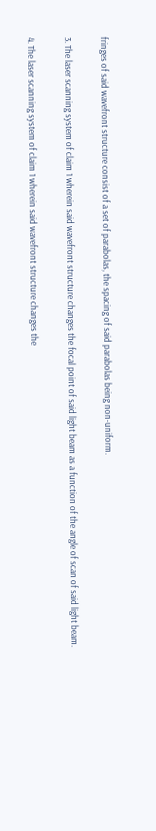fringes of said wavefront structure consist of a set of parabolas, the spacing of said parabolas being non-uniform.

3. The laser scanning system of claim 1 wherein said wavefront structure changes the focal point of said light beam as a function of the angle of scan of said light beam.

4. The laser scanning system of claim 1 wherein said wavefront structure changes the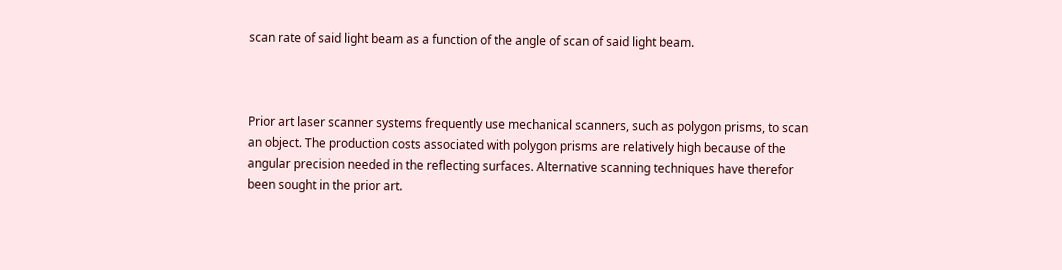scan rate of said light beam as a function of the angle of scan of said light beam.



Prior art laser scanner systems frequently use mechanical scanners, such as polygon prisms, to scan an object. The production costs associated with polygon prisms are relatively high because of the angular precision needed in the reflecting surfaces. Alternative scanning techniques have therefor been sought in the prior art.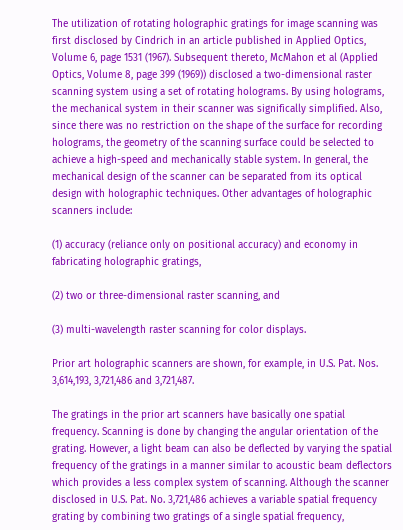The utilization of rotating holographic gratings for image scanning was first disclosed by Cindrich in an article published in Applied Optics, Volume 6, page 1531 (1967). Subsequent thereto, McMahon et al (Applied Optics, Volume 8, page 399 (1969)) disclosed a two-dimensional raster scanning system using a set of rotating holograms. By using holograms, the mechanical system in their scanner was significally simplified. Also, since there was no restriction on the shape of the surface for recording holograms, the geometry of the scanning surface could be selected to achieve a high-speed and mechanically stable system. In general, the mechanical design of the scanner can be separated from its optical design with holographic techniques. Other advantages of holographic scanners include:

(1) accuracy (reliance only on positional accuracy) and economy in fabricating holographic gratings,

(2) two or three-dimensional raster scanning, and

(3) multi-wavelength raster scanning for color displays.

Prior art holographic scanners are shown, for example, in U.S. Pat. Nos. 3,614,193, 3,721,486 and 3,721,487.

The gratings in the prior art scanners have basically one spatial frequency. Scanning is done by changing the angular orientation of the grating. However, a light beam can also be deflected by varying the spatial frequency of the gratings in a manner similar to acoustic beam deflectors which provides a less complex system of scanning. Although the scanner disclosed in U.S. Pat. No. 3,721,486 achieves a variable spatial frequency grating by combining two gratings of a single spatial frequency,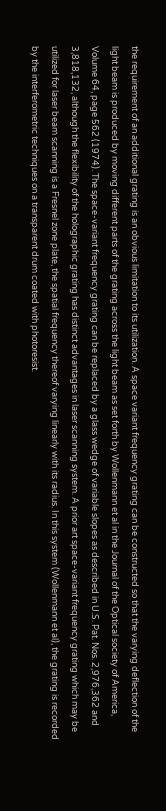the requirement of an additional grating is an obvious limitation to its utilization. A space variant frequency grating can be constructed so that the varying deflection of the light beam is produced by moving different parts of the grating across the light beam as set forth by Wollenmann et al in the Journal of the Optical society of America, Volume 64, page 562 (1974). The space-variant frequency grating can be replaced by a glass wedge of variable slopes as described in U.S. Pat. Nos. 2,976,362 and 3,818,132, although the flexibility of the holographic grating has distinct advantages in laser scanning system. A prior art space-variant frequency grating which may be utilized for laser beam scanning is a Fresnel zone plate, the spatial frequency thereof varying linearly with its radius. In this system (Wollenmann et al), the grating is recorded by the interferometric techniques on a transparent drum coated with photoresist.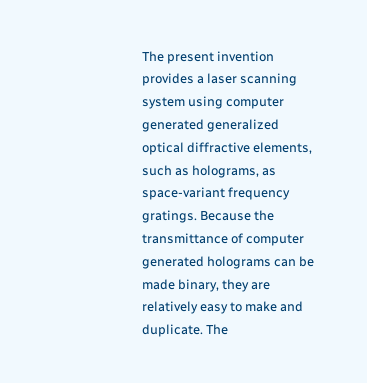The present invention provides a laser scanning system using computer generated generalized optical diffractive elements, such as holograms, as space-variant frequency gratings. Because the transmittance of computer generated holograms can be made binary, they are relatively easy to make and duplicate. The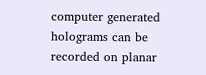computer generated holograms can be recorded on planar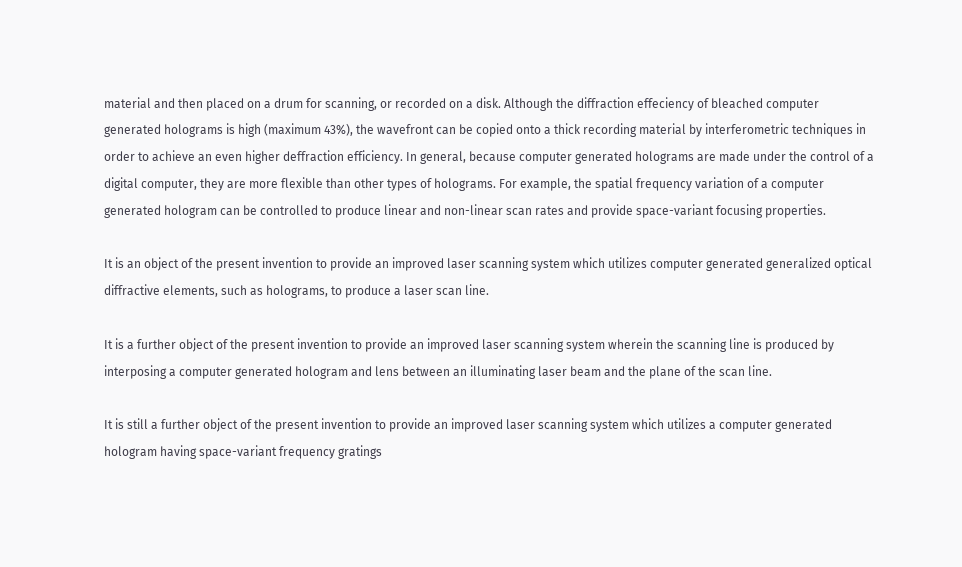material and then placed on a drum for scanning, or recorded on a disk. Although the diffraction effeciency of bleached computer generated holograms is high (maximum 43%), the wavefront can be copied onto a thick recording material by interferometric techniques in order to achieve an even higher deffraction efficiency. In general, because computer generated holograms are made under the control of a digital computer, they are more flexible than other types of holograms. For example, the spatial frequency variation of a computer generated hologram can be controlled to produce linear and non-linear scan rates and provide space-variant focusing properties.

It is an object of the present invention to provide an improved laser scanning system which utilizes computer generated generalized optical diffractive elements, such as holograms, to produce a laser scan line.

It is a further object of the present invention to provide an improved laser scanning system wherein the scanning line is produced by interposing a computer generated hologram and lens between an illuminating laser beam and the plane of the scan line.

It is still a further object of the present invention to provide an improved laser scanning system which utilizes a computer generated hologram having space-variant frequency gratings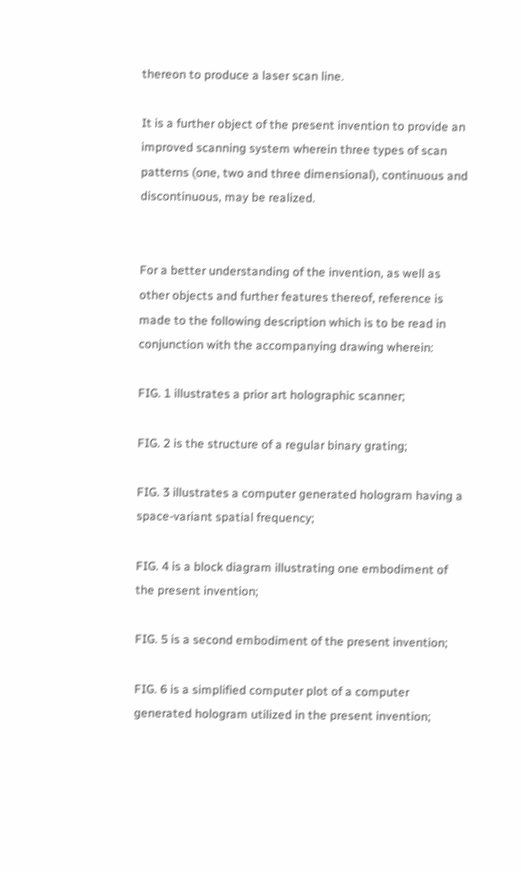thereon to produce a laser scan line.

It is a further object of the present invention to provide an improved scanning system wherein three types of scan patterns (one, two and three dimensional), continuous and discontinuous, may be realized.


For a better understanding of the invention, as well as other objects and further features thereof, reference is made to the following description which is to be read in conjunction with the accompanying drawing wherein:

FIG. 1 illustrates a prior art holographic scanner;

FIG. 2 is the structure of a regular binary grating;

FIG. 3 illustrates a computer generated hologram having a space-variant spatial frequency;

FIG. 4 is a block diagram illustrating one embodiment of the present invention;

FIG. 5 is a second embodiment of the present invention;

FIG. 6 is a simplified computer plot of a computer generated hologram utilized in the present invention;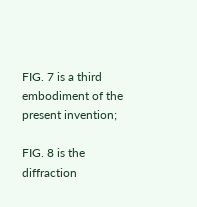FIG. 7 is a third embodiment of the present invention;

FIG. 8 is the diffraction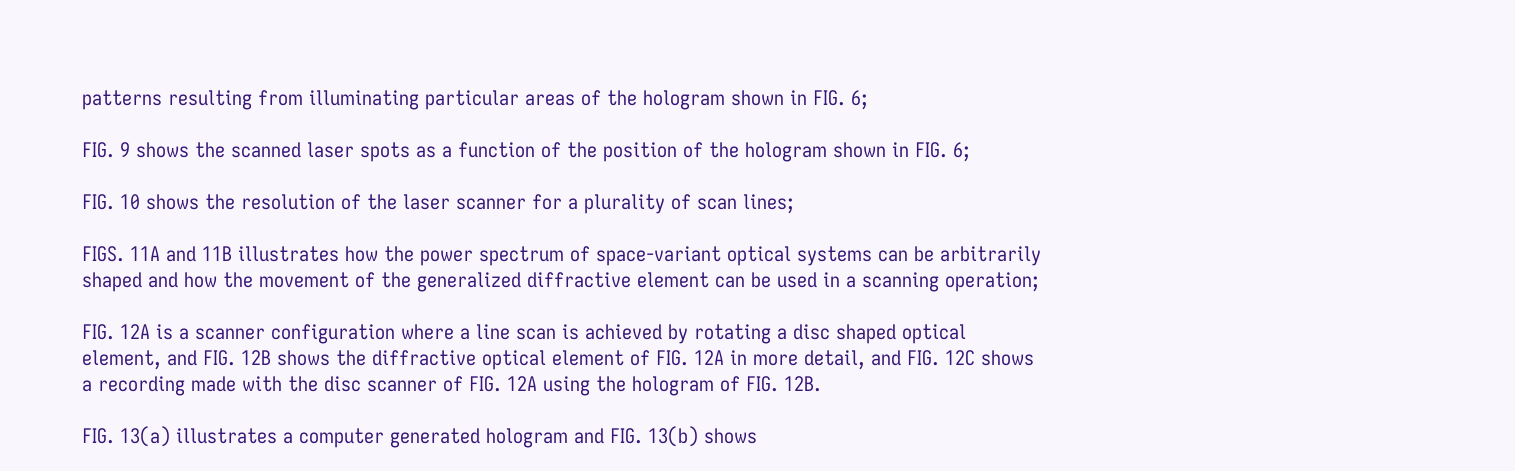patterns resulting from illuminating particular areas of the hologram shown in FIG. 6;

FIG. 9 shows the scanned laser spots as a function of the position of the hologram shown in FIG. 6;

FIG. 10 shows the resolution of the laser scanner for a plurality of scan lines;

FIGS. 11A and 11B illustrates how the power spectrum of space-variant optical systems can be arbitrarily shaped and how the movement of the generalized diffractive element can be used in a scanning operation;

FIG. 12A is a scanner configuration where a line scan is achieved by rotating a disc shaped optical element, and FIG. 12B shows the diffractive optical element of FIG. 12A in more detail, and FIG. 12C shows a recording made with the disc scanner of FIG. 12A using the hologram of FIG. 12B.

FIG. 13(a) illustrates a computer generated hologram and FIG. 13(b) shows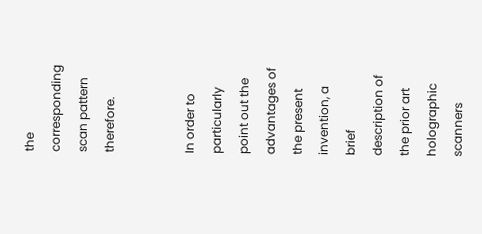the corresponding scan pattern therefore.


In order to particularly point out the advantages of the present invention, a brief description of the prior art holographic scanners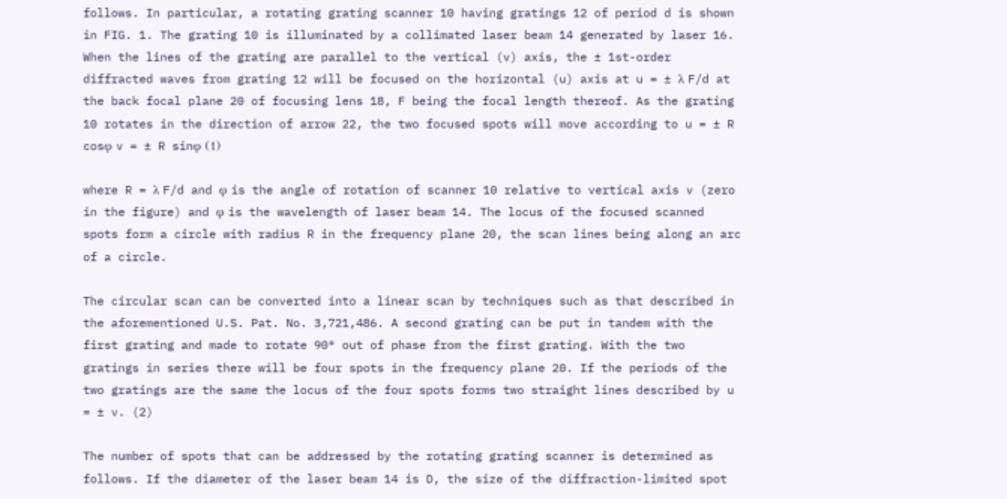follows. In particular, a rotating grating scanner 10 having gratings 12 of period d is shown in FIG. 1. The grating 10 is illuminated by a collimated laser beam 14 generated by laser 16. When the lines of the grating are parallel to the vertical (v) axis, the ± 1st-order diffracted waves from grating 12 will be focused on the horizontal (u) axis at u = ± λ F/d at the back focal plane 20 of focusing lens 18, F being the focal length thereof. As the grating 10 rotates in the direction of arrow 22, the two focused spots will move according to u = ± R cosφ v = ± R sinφ (1)

where R = λ F/d and φ is the angle of rotation of scanner 10 relative to vertical axis v (zero in the figure) and φ is the wavelength of laser beam 14. The locus of the focused scanned spots form a circle with radius R in the frequency plane 20, the scan lines being along an arc of a circle.

The circular scan can be converted into a linear scan by techniques such as that described in the aforementioned U.S. Pat. No. 3,721,486. A second grating can be put in tandem with the first grating and made to rotate 90° out of phase from the first grating. With the two gratings in series there will be four spots in the frequency plane 20. If the periods of the two gratings are the same the locus of the four spots forms two straight lines described by u = ± v. (2)

The number of spots that can be addressed by the rotating grating scanner is determined as follows. If the diameter of the laser beam 14 is D, the size of the diffraction-limited spot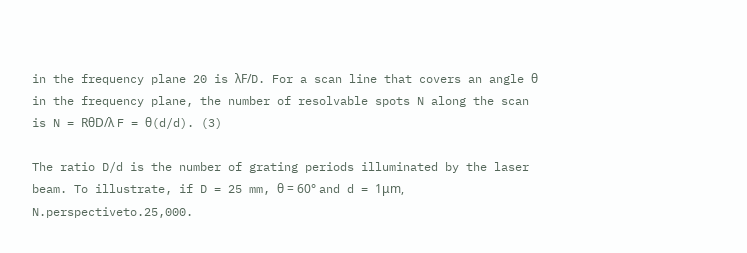in the frequency plane 20 is λF/D. For a scan line that covers an angle θ in the frequency plane, the number of resolvable spots N along the scan is N = RθD/λ F = θ(d/d). (3)

The ratio D/d is the number of grating periods illuminated by the laser beam. To illustrate, if D = 25 mm, θ = 60° and d = 1μm, N.perspectiveto.25,000.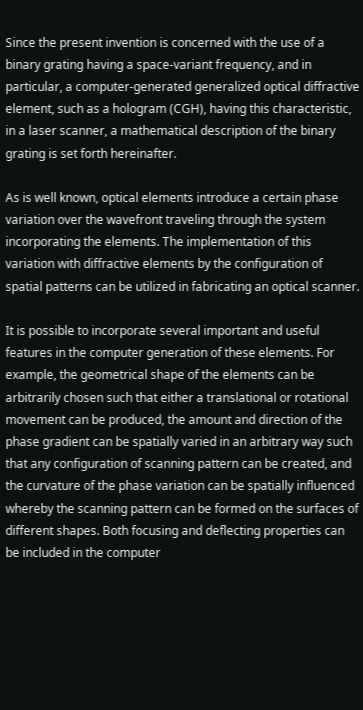Since the present invention is concerned with the use of a binary grating having a space-variant frequency, and in particular, a computer-generated generalized optical diffractive element, such as a hologram (CGH), having this characteristic, in a laser scanner, a mathematical description of the binary grating is set forth hereinafter.

As is well known, optical elements introduce a certain phase variation over the wavefront traveling through the system incorporating the elements. The implementation of this variation with diffractive elements by the configuration of spatial patterns can be utilized in fabricating an optical scanner.

It is possible to incorporate several important and useful features in the computer generation of these elements. For example, the geometrical shape of the elements can be arbitrarily chosen such that either a translational or rotational movement can be produced, the amount and direction of the phase gradient can be spatially varied in an arbitrary way such that any configuration of scanning pattern can be created, and the curvature of the phase variation can be spatially influenced whereby the scanning pattern can be formed on the surfaces of different shapes. Both focusing and deflecting properties can be included in the computer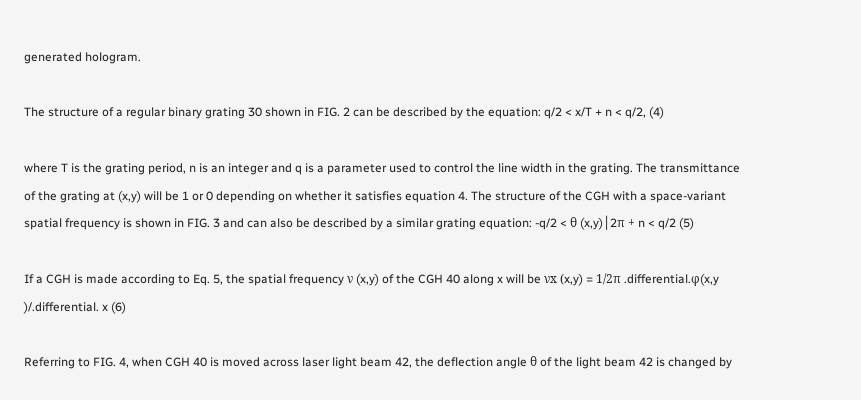generated hologram.

The structure of a regular binary grating 30 shown in FIG. 2 can be described by the equation: q/2 < x/T + n < q/2, (4)

where T is the grating period, n is an integer and q is a parameter used to control the line width in the grating. The transmittance of the grating at (x,y) will be 1 or 0 depending on whether it satisfies equation 4. The structure of the CGH with a space-variant spatial frequency is shown in FIG. 3 and can also be described by a similar grating equation: -q/2 < θ (x,y)│2π + n < q/2 (5)

If a CGH is made according to Eq. 5, the spatial frequency ν (x,y) of the CGH 40 along x will be νx (x,y) = 1/2π .differential.φ(x,y )/.differential. x (6)

Referring to FIG. 4, when CGH 40 is moved across laser light beam 42, the deflection angle θ of the light beam 42 is changed by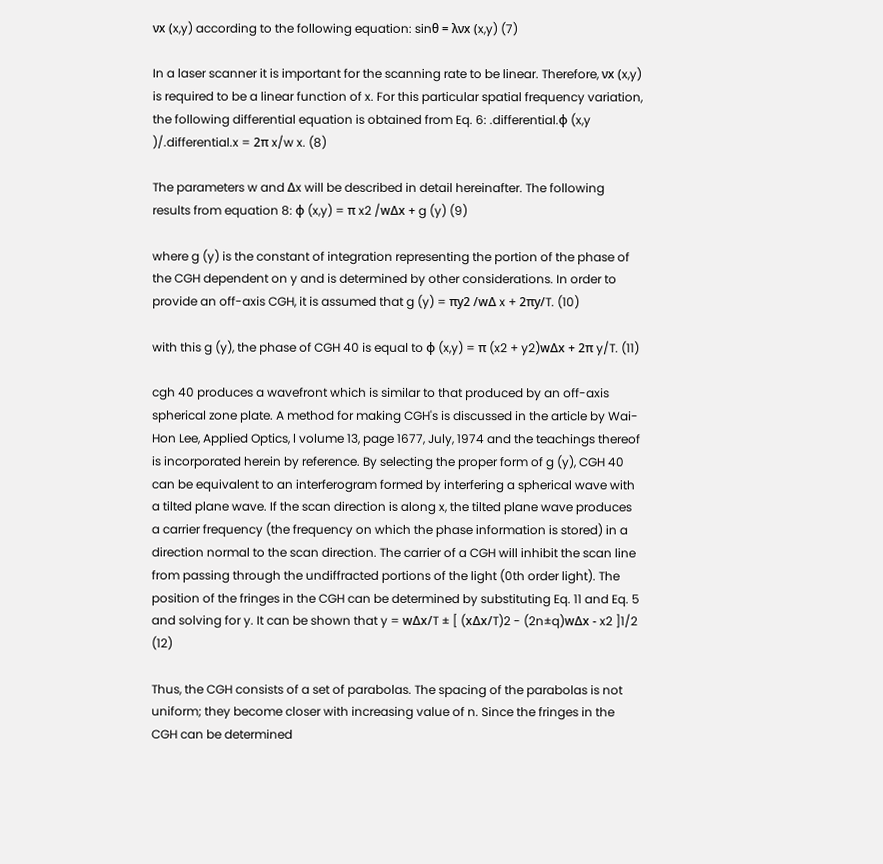νx (x,y) according to the following equation: sinθ = λνx (x,y) (7)

In a laser scanner it is important for the scanning rate to be linear. Therefore, νx (x,y) is required to be a linear function of x. For this particular spatial frequency variation, the following differential equation is obtained from Eq. 6: .differential.φ (x,y )/.differential.x = 2π x/w x. (8)

The parameters w and Δx will be described in detail hereinafter. The following results from equation 8: φ (x,y) = π x2 /wΔx + g (y) (9)

where g (y) is the constant of integration representing the portion of the phase of the CGH dependent on y and is determined by other considerations. In order to provide an off-axis CGH, it is assumed that g (y) = πy2 /wΔ x + 2πy/T. (10)

with this g (y), the phase of CGH 40 is equal to φ (x,y) = π (x2 + y2)wΔx + 2π y/T. (11)

cgh 40 produces a wavefront which is similar to that produced by an off-axis spherical zone plate. A method for making CGH's is discussed in the article by Wai-Hon Lee, Applied Optics, l volume 13, page 1677, July, 1974 and the teachings thereof is incorporated herein by reference. By selecting the proper form of g (y), CGH 40 can be equivalent to an interferogram formed by interfering a spherical wave with a tilted plane wave. If the scan direction is along x, the tilted plane wave produces a carrier frequency (the frequency on which the phase information is stored) in a direction normal to the scan direction. The carrier of a CGH will inhibit the scan line from passing through the undiffracted portions of the light (0th order light). The position of the fringes in the CGH can be determined by substituting Eq. 11 and Eq. 5 and solving for y. It can be shown that y = wΔx/T ± [ (xΔx/T)2 - (2n±q)wΔx - x2 ]1/2 (12)

Thus, the CGH consists of a set of parabolas. The spacing of the parabolas is not uniform; they become closer with increasing value of n. Since the fringes in the CGH can be determined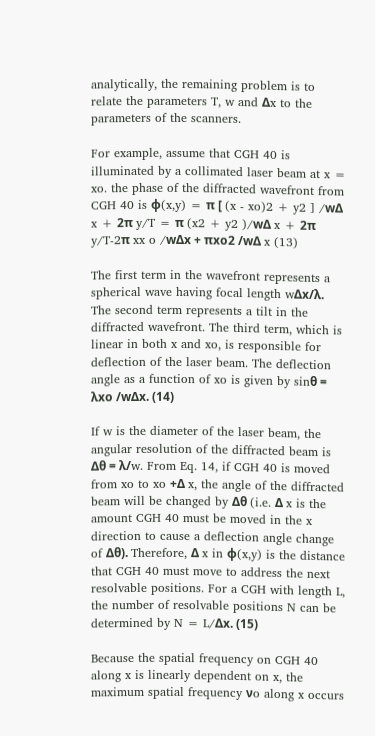analytically, the remaining problem is to relate the parameters T, w and Δx to the parameters of the scanners.

For example, assume that CGH 40 is illuminated by a collimated laser beam at x = xo. the phase of the diffracted wavefront from CGH 40 is φ(x,y) = π [ (x - xo)2 + y2 ] /wΔ x + 2π y/T = π (x2 + y2 )/wΔ x + 2π y/T-2π xx o /wΔx + πxo2 /wΔ x (13)

The first term in the wavefront represents a spherical wave having focal length wΔx/λ. The second term represents a tilt in the diffracted wavefront. The third term, which is linear in both x and xo, is responsible for deflection of the laser beam. The deflection angle as a function of xo is given by sinθ = λxo /wΔx. (14)

If w is the diameter of the laser beam, the angular resolution of the diffracted beam is Δθ = λ/w. From Eq. 14, if CGH 40 is moved from xo to xo +Δ x, the angle of the diffracted beam will be changed by Δθ (i.e. Δ x is the amount CGH 40 must be moved in the x direction to cause a deflection angle change of Δθ). Therefore, Δ x in φ(x,y) is the distance that CGH 40 must move to address the next resolvable positions. For a CGH with length L, the number of resolvable positions N can be determined by N = L/Δx. (15)

Because the spatial frequency on CGH 40 along x is linearly dependent on x, the maximum spatial frequency νo along x occurs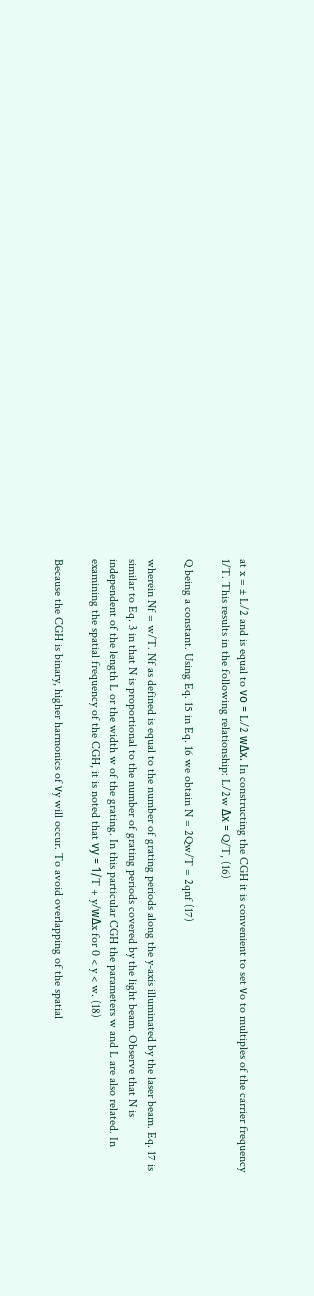at x = ± L/2 and is equal to νo = L/2 wΔx. In constructing the CGH it is convenient to set νo to multiples of the carrier frequency 1/T. This results in the following relationship: L/2w Δx = Q/T, (16)

Q being a constant. Using Eq. 15 in Eq. 16 we obtain N = 2Qw/T = 2qnf (17)

wherein Nf = w/T. Nf as defined is equal to the number of grating periods along the y-axis illuminated by the laser beam. Eq. 17 is similar to Eq. 3 in that N is proportional to the number of grating periods covered by the light beam. Observe that N is independent of the length L or the width w of the grating. In this particular CGH the parameters w and L are also related. In examining the spatial frequency of the CGH, it is noted that νy = 1/T + y/wΔx for 0 < y < w. (18)

Because the CGH is binary, higher harmonics of νy will occur. To avoid overlapping of the spatial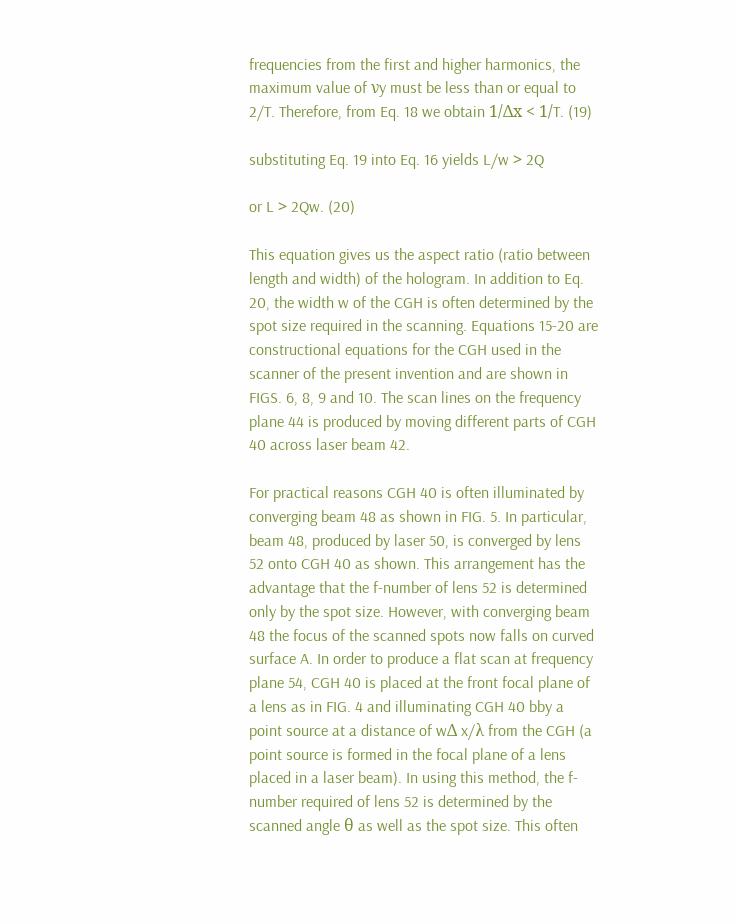frequencies from the first and higher harmonics, the maximum value of νy must be less than or equal to 2/T. Therefore, from Eq. 18 we obtain 1/Δx < 1/T. (19)

substituting Eq. 19 into Eq. 16 yields L/w > 2Q

or L > 2Qw. (20)

This equation gives us the aspect ratio (ratio between length and width) of the hologram. In addition to Eq. 20, the width w of the CGH is often determined by the spot size required in the scanning. Equations 15-20 are constructional equations for the CGH used in the scanner of the present invention and are shown in FIGS. 6, 8, 9 and 10. The scan lines on the frequency plane 44 is produced by moving different parts of CGH 40 across laser beam 42.

For practical reasons CGH 40 is often illuminated by converging beam 48 as shown in FIG. 5. In particular, beam 48, produced by laser 50, is converged by lens 52 onto CGH 40 as shown. This arrangement has the advantage that the f-number of lens 52 is determined only by the spot size. However, with converging beam 48 the focus of the scanned spots now falls on curved surface A. In order to produce a flat scan at frequency plane 54, CGH 40 is placed at the front focal plane of a lens as in FIG. 4 and illuminating CGH 40 bby a point source at a distance of wΔ x/λ from the CGH (a point source is formed in the focal plane of a lens placed in a laser beam). In using this method, the f-number required of lens 52 is determined by the scanned angle θ as well as the spot size. This often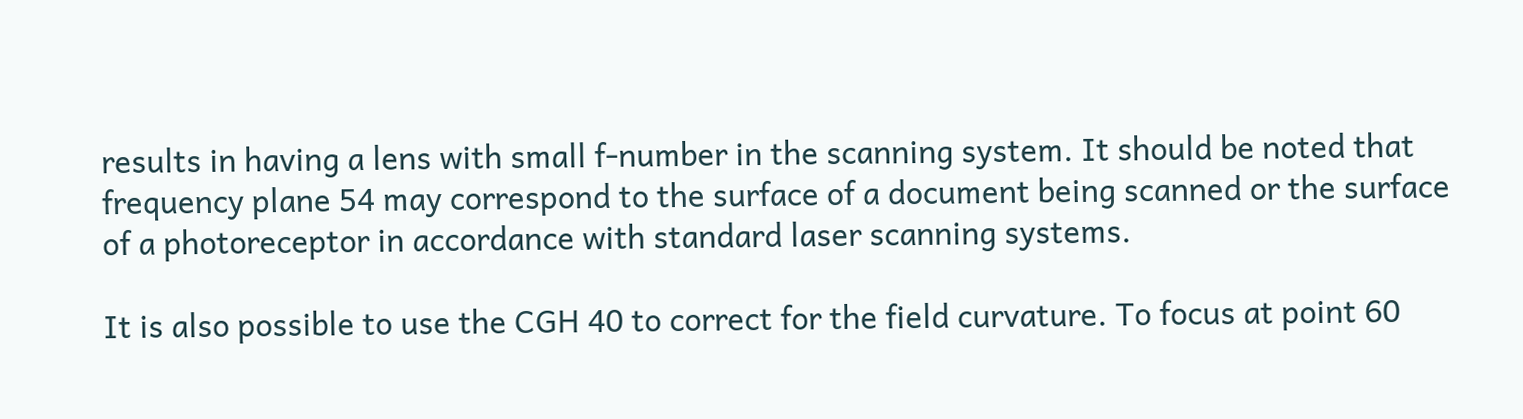results in having a lens with small f-number in the scanning system. It should be noted that frequency plane 54 may correspond to the surface of a document being scanned or the surface of a photoreceptor in accordance with standard laser scanning systems.

It is also possible to use the CGH 40 to correct for the field curvature. To focus at point 60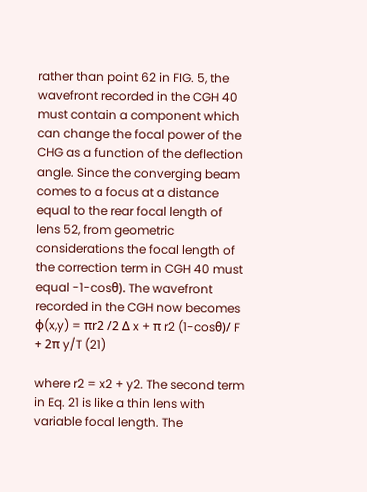rather than point 62 in FIG. 5, the wavefront recorded in the CGH 40 must contain a component which can change the focal power of the CHG as a function of the deflection angle. Since the converging beam comes to a focus at a distance equal to the rear focal length of lens 52, from geometric considerations the focal length of the correction term in CGH 40 must equal -1-cosθ). The wavefront recorded in the CGH now becomes φ(x,y) = πr2 /2 Δ x + π r2 (1-cosθ)/ F + 2π y/T (21)

where r2 = x2 + y2. The second term in Eq. 21 is like a thin lens with variable focal length. The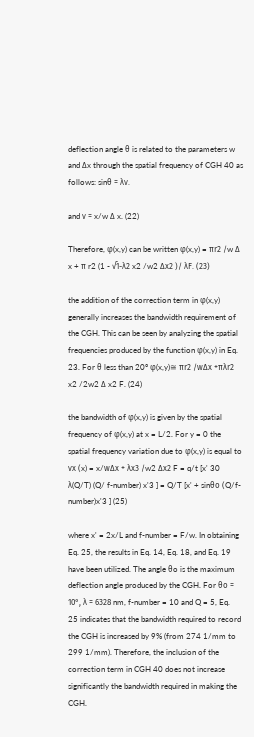deflection angle θ is related to the parameters w and Δx through the spatial frequency of CGH 40 as follows: sinθ = λν.

and ν = x/w Δ x. (22)

Therefore, φ(x,y) can be written φ(x,y) = πr2 /w Δ x + π r2 (1 - √1-λ2 x2 /w2 Δx2 )/ λF. (23)

the addition of the correction term in φ(x,y) generally increases the bandwidth requirement of the CGH. This can be seen by analyzing the spatial frequencies produced by the function φ(x,y) in Eq. 23. For θ less than 20° φ(x,y)≅ πr2 /wΔx +πλr2 x2 /2w2 Δ x2 F. (24)

the bandwidth of φ(x,y) is given by the spatial frequency of φ(x,y) at x = L/2. For y = 0 the spatial frequency variation due to φ(x,y) is equal to νx (x) = x/wΔx + λx3 /w2 Δx2 F = q/t [x' 30 λ(Q/T) (Q/ f-number) x'3 ] = Q/T [x' + sinθo (Q/f-number)x'3 ] (25)

where x' = 2x/L and f-number = F/w. In obtaining Eq. 25, the results in Eq. 14, Eq. 18, and Eq. 19 have been utilized. The angle θo is the maximum deflection angle produced by the CGH. For θo = 10°, λ = 6328 nm, f-number = 10 and Q = 5, Eq. 25 indicates that the bandwidth required to record the CGH is increased by 9% (from 274 1/mm to 299 1/mm). Therefore, the inclusion of the correction term in CGH 40 does not increase significantly the bandwidth required in making the CGH.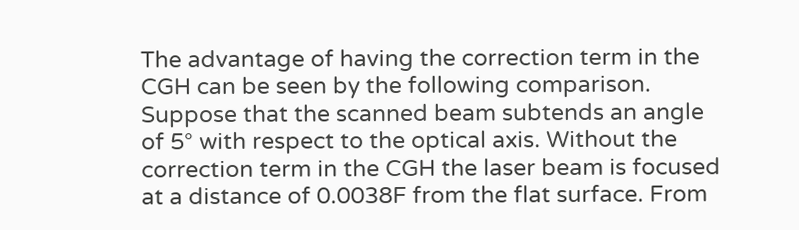The advantage of having the correction term in the CGH can be seen by the following comparison. Suppose that the scanned beam subtends an angle of 5° with respect to the optical axis. Without the correction term in the CGH the laser beam is focused at a distance of 0.0038F from the flat surface. From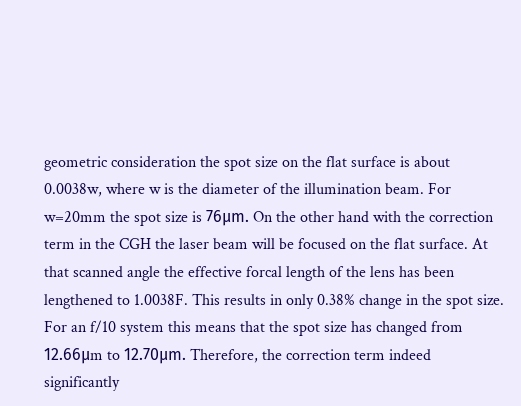geometric consideration the spot size on the flat surface is about 0.0038w, where w is the diameter of the illumination beam. For w=20mm the spot size is 76μm. On the other hand with the correction term in the CGH the laser beam will be focused on the flat surface. At that scanned angle the effective forcal length of the lens has been lengthened to 1.0038F. This results in only 0.38% change in the spot size. For an f/10 system this means that the spot size has changed from 12.66μm to 12.70μm. Therefore, the correction term indeed significantly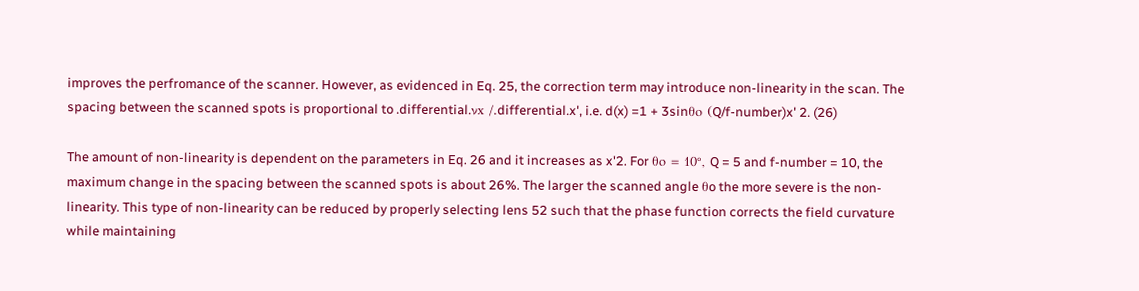improves the perfromance of the scanner. However, as evidenced in Eq. 25, the correction term may introduce non-linearity in the scan. The spacing between the scanned spots is proportional to .differential.νx /.differential.x', i.e. d(x) =1 + 3sinθo (Q/f-number)x' 2. (26)

The amount of non-linearity is dependent on the parameters in Eq. 26 and it increases as x'2. For θo = 10°, Q = 5 and f-number = 10, the maximum change in the spacing between the scanned spots is about 26%. The larger the scanned angle θo the more severe is the non-linearity. This type of non-linearity can be reduced by properly selecting lens 52 such that the phase function corrects the field curvature while maintaining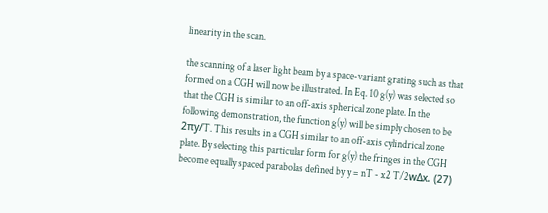linearity in the scan.

the scanning of a laser light beam by a space-variant grating such as that formed on a CGH will now be illustrated. In Eq. 10 g(y) was selected so that the CGH is similar to an off-axis spherical zone plate. In the following demonstration, the function g(y) will be simply chosen to be 2πy/T. This results in a CGH similar to an off-axis cylindrical zone plate. By selecting this particular form for g(y) the fringes in the CGH become equally spaced parabolas defined by y = nT - x2 T/2wΔx. (27)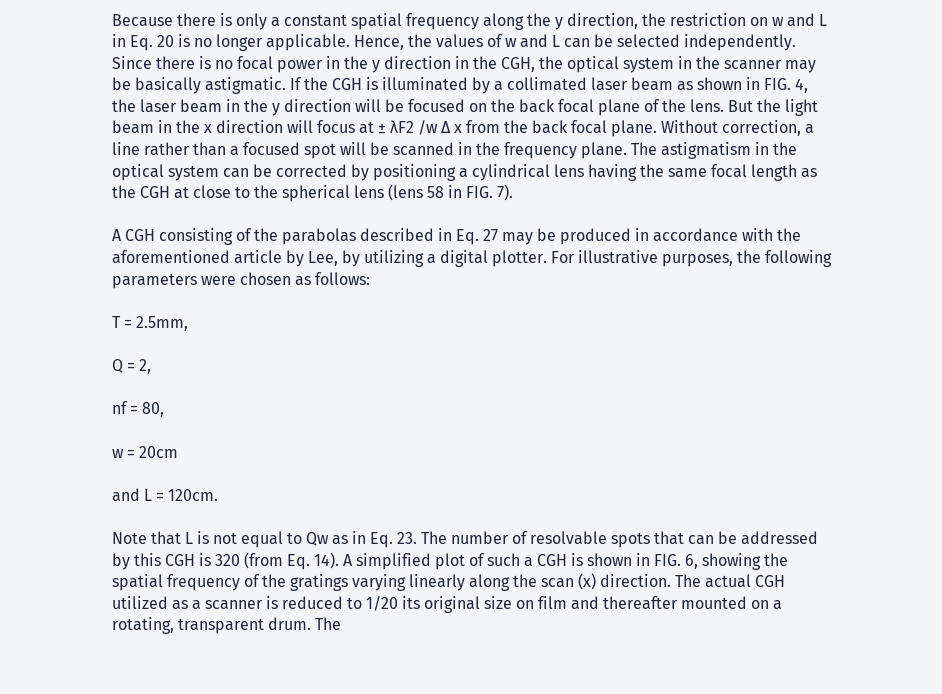Because there is only a constant spatial frequency along the y direction, the restriction on w and L in Eq. 20 is no longer applicable. Hence, the values of w and L can be selected independently. Since there is no focal power in the y direction in the CGH, the optical system in the scanner may be basically astigmatic. If the CGH is illuminated by a collimated laser beam as shown in FIG. 4, the laser beam in the y direction will be focused on the back focal plane of the lens. But the light beam in the x direction will focus at ± λF2 /w Δ x from the back focal plane. Without correction, a line rather than a focused spot will be scanned in the frequency plane. The astigmatism in the optical system can be corrected by positioning a cylindrical lens having the same focal length as the CGH at close to the spherical lens (lens 58 in FIG. 7).

A CGH consisting of the parabolas described in Eq. 27 may be produced in accordance with the aforementioned article by Lee, by utilizing a digital plotter. For illustrative purposes, the following parameters were chosen as follows:

T = 2.5mm,

Q = 2,

nf = 80,

w = 20cm

and L = 120cm.

Note that L is not equal to Qw as in Eq. 23. The number of resolvable spots that can be addressed by this CGH is 320 (from Eq. 14). A simplified plot of such a CGH is shown in FIG. 6, showing the spatial frequency of the gratings varying linearly along the scan (x) direction. The actual CGH utilized as a scanner is reduced to 1/20 its original size on film and thereafter mounted on a rotating, transparent drum. The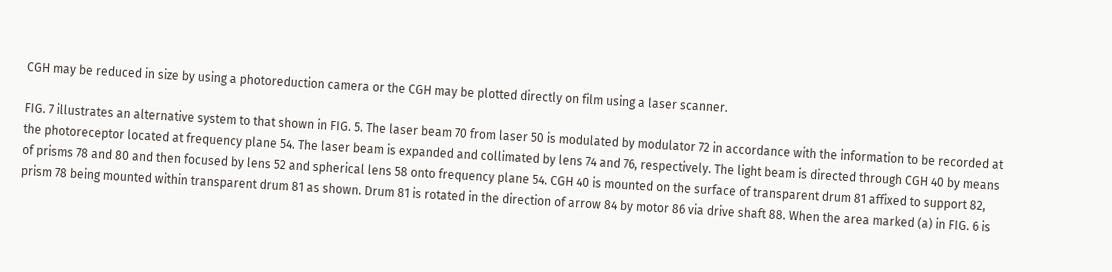CGH may be reduced in size by using a photoreduction camera or the CGH may be plotted directly on film using a laser scanner.

FIG. 7 illustrates an alternative system to that shown in FIG. 5. The laser beam 70 from laser 50 is modulated by modulator 72 in accordance with the information to be recorded at the photoreceptor located at frequency plane 54. The laser beam is expanded and collimated by lens 74 and 76, respectively. The light beam is directed through CGH 40 by means of prisms 78 and 80 and then focused by lens 52 and spherical lens 58 onto frequency plane 54. CGH 40 is mounted on the surface of transparent drum 81 affixed to support 82, prism 78 being mounted within transparent drum 81 as shown. Drum 81 is rotated in the direction of arrow 84 by motor 86 via drive shaft 88. When the area marked (a) in FIG. 6 is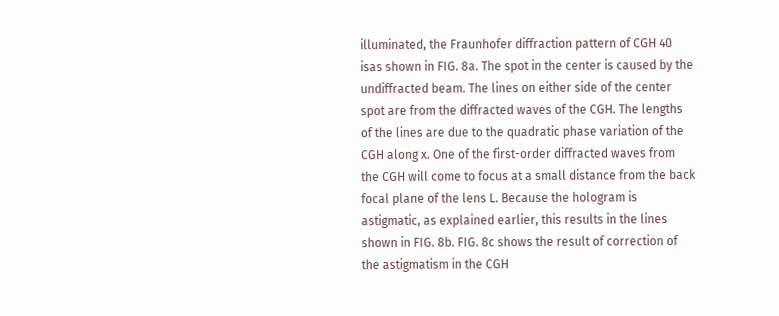illuminated, the Fraunhofer diffraction pattern of CGH 40 isas shown in FIG. 8a. The spot in the center is caused by the undiffracted beam. The lines on either side of the center spot are from the diffracted waves of the CGH. The lengths of the lines are due to the quadratic phase variation of the CGH along x. One of the first-order diffracted waves from the CGH will come to focus at a small distance from the back focal plane of the lens L. Because the hologram is astigmatic, as explained earlier, this results in the lines shown in FIG. 8b. FIG. 8c shows the result of correction of the astigmatism in the CGH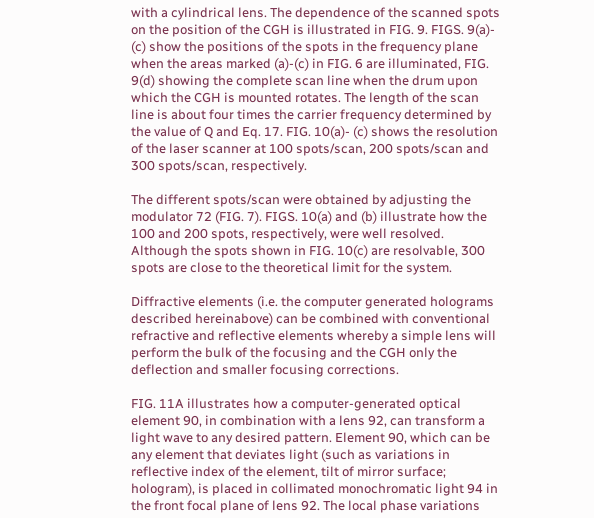with a cylindrical lens. The dependence of the scanned spots on the position of the CGH is illustrated in FIG. 9. FIGS. 9(a)- (c) show the positions of the spots in the frequency plane when the areas marked (a)-(c) in FIG. 6 are illuminated, FIG. 9(d) showing the complete scan line when the drum upon which the CGH is mounted rotates. The length of the scan line is about four times the carrier frequency determined by the value of Q and Eq. 17. FIG. 10(a)- (c) shows the resolution of the laser scanner at 100 spots/scan, 200 spots/scan and 300 spots/scan, respectively.

The different spots/scan were obtained by adjusting the modulator 72 (FIG. 7). FIGS. 10(a) and (b) illustrate how the 100 and 200 spots, respectively, were well resolved. Although the spots shown in FIG. 10(c) are resolvable, 300 spots are close to the theoretical limit for the system.

Diffractive elements (i.e. the computer generated holograms described hereinabove) can be combined with conventional refractive and reflective elements whereby a simple lens will perform the bulk of the focusing and the CGH only the deflection and smaller focusing corrections.

FIG. 11A illustrates how a computer-generated optical element 90, in combination with a lens 92, can transform a light wave to any desired pattern. Element 90, which can be any element that deviates light (such as variations in reflective index of the element, tilt of mirror surface; hologram), is placed in collimated monochromatic light 94 in the front focal plane of lens 92. The local phase variations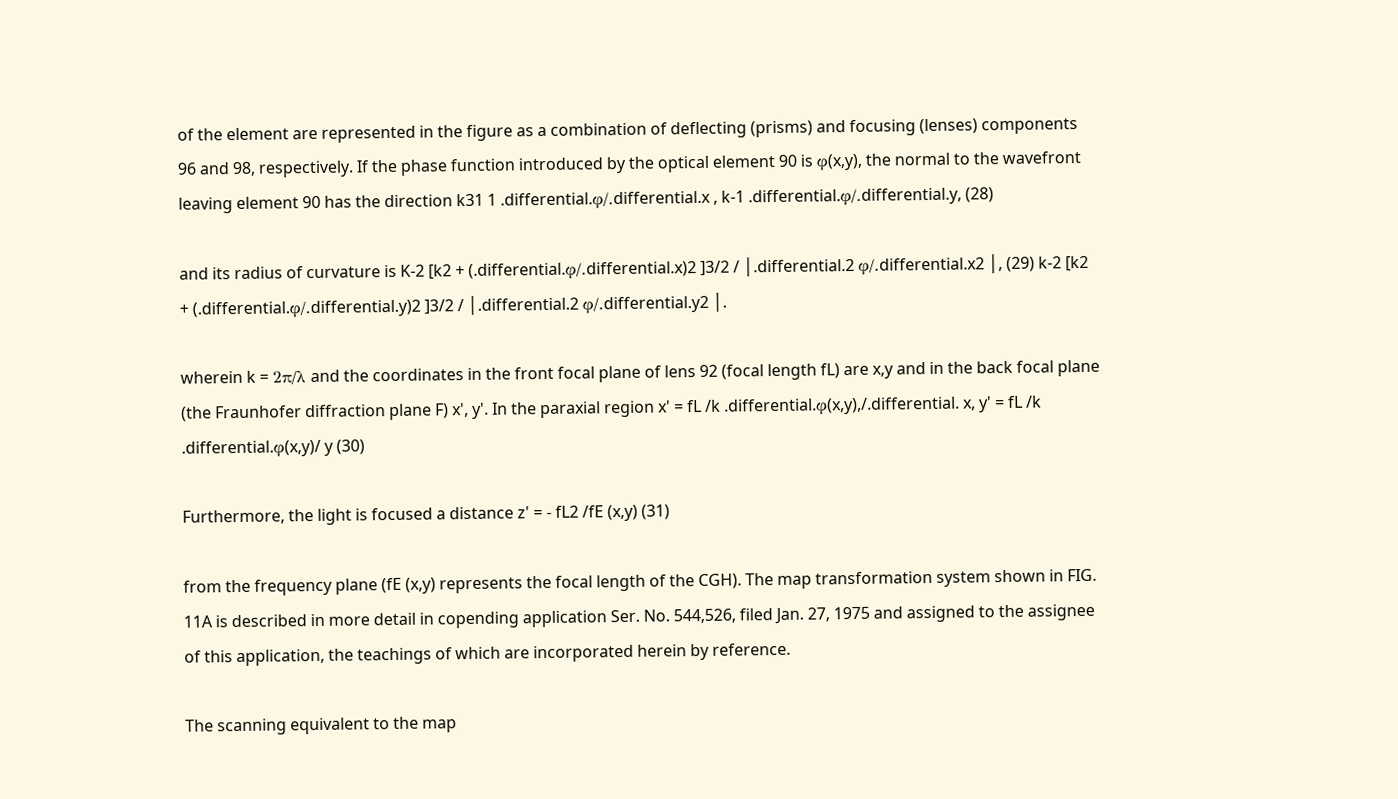of the element are represented in the figure as a combination of deflecting (prisms) and focusing (lenses) components 96 and 98, respectively. If the phase function introduced by the optical element 90 is φ(x,y), the normal to the wavefront leaving element 90 has the direction k31 1 .differential.φ/.differential.x , k-1 .differential.φ/.differential.y, (28)

and its radius of curvature is K-2 [k2 + (.differential.φ/.differential.x)2 ]3/2 / │.differential.2 φ/.differential.x2 │, (29) k-2 [k2 + (.differential.φ/.differential.y)2 ]3/2 / │.differential.2 φ/.differential.y2 │.

wherein k = 2π/λ and the coordinates in the front focal plane of lens 92 (focal length fL) are x,y and in the back focal plane (the Fraunhofer diffraction plane F) x', y'. In the paraxial region x' = fL /k .differential.φ(x,y),/.differential. x, y' = fL /k .differential.φ(x,y)/ y (30)

Furthermore, the light is focused a distance z' = - fL2 /fE (x,y) (31)

from the frequency plane (fE (x,y) represents the focal length of the CGH). The map transformation system shown in FIG. 11A is described in more detail in copending application Ser. No. 544,526, filed Jan. 27, 1975 and assigned to the assignee of this application, the teachings of which are incorporated herein by reference.

The scanning equivalent to the map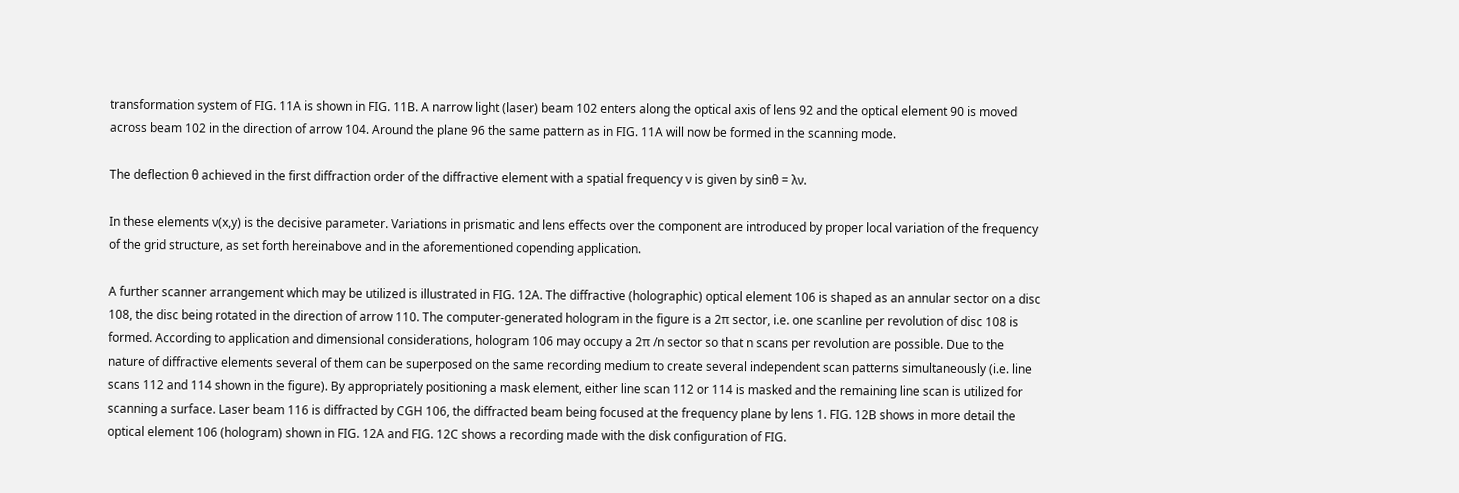transformation system of FIG. 11A is shown in FIG. 11B. A narrow light (laser) beam 102 enters along the optical axis of lens 92 and the optical element 90 is moved across beam 102 in the direction of arrow 104. Around the plane 96 the same pattern as in FIG. 11A will now be formed in the scanning mode.

The deflection θ achieved in the first diffraction order of the diffractive element with a spatial frequency ν is given by sinθ = λν.

In these elements ν(x,y) is the decisive parameter. Variations in prismatic and lens effects over the component are introduced by proper local variation of the frequency of the grid structure, as set forth hereinabove and in the aforementioned copending application.

A further scanner arrangement which may be utilized is illustrated in FIG. 12A. The diffractive (holographic) optical element 106 is shaped as an annular sector on a disc 108, the disc being rotated in the direction of arrow 110. The computer-generated hologram in the figure is a 2π sector, i.e. one scanline per revolution of disc 108 is formed. According to application and dimensional considerations, hologram 106 may occupy a 2π /n sector so that n scans per revolution are possible. Due to the nature of diffractive elements several of them can be superposed on the same recording medium to create several independent scan patterns simultaneously (i.e. line scans 112 and 114 shown in the figure). By appropriately positioning a mask element, either line scan 112 or 114 is masked and the remaining line scan is utilized for scanning a surface. Laser beam 116 is diffracted by CGH 106, the diffracted beam being focused at the frequency plane by lens 1. FIG. 12B shows in more detail the optical element 106 (hologram) shown in FIG. 12A and FIG. 12C shows a recording made with the disk configuration of FIG.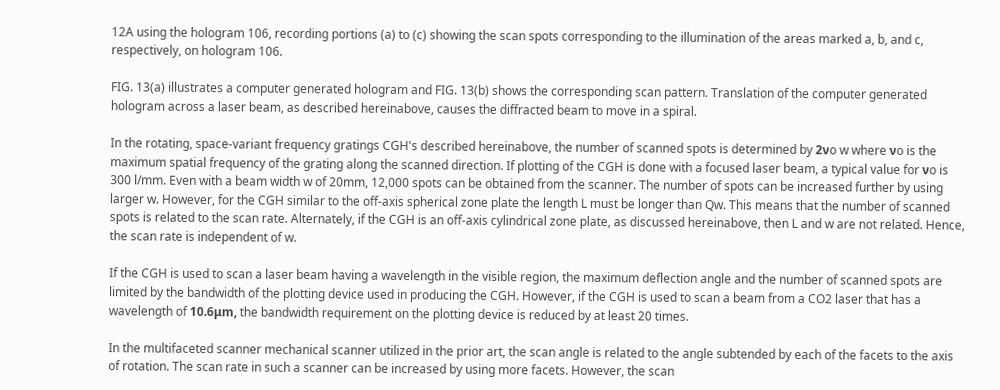12A using the hologram 106, recording portions (a) to (c) showing the scan spots corresponding to the illumination of the areas marked a, b, and c, respectively, on hologram 106.

FIG. 13(a) illustrates a computer generated hologram and FIG. 13(b) shows the corresponding scan pattern. Translation of the computer generated hologram across a laser beam, as described hereinabove, causes the diffracted beam to move in a spiral.

In the rotating, space-variant frequency gratings CGH's described hereinabove, the number of scanned spots is determined by 2νo w where νo is the maximum spatial frequency of the grating along the scanned direction. If plotting of the CGH is done with a focused laser beam, a typical value for νo is 300 l/mm. Even with a beam width w of 20mm, 12,000 spots can be obtained from the scanner. The number of spots can be increased further by using larger w. However, for the CGH similar to the off-axis spherical zone plate the length L must be longer than Qw. This means that the number of scanned spots is related to the scan rate. Alternately, if the CGH is an off-axis cylindrical zone plate, as discussed hereinabove, then L and w are not related. Hence, the scan rate is independent of w.

If the CGH is used to scan a laser beam having a wavelength in the visible region, the maximum deflection angle and the number of scanned spots are limited by the bandwidth of the plotting device used in producing the CGH. However, if the CGH is used to scan a beam from a CO2 laser that has a wavelength of 10.6μm, the bandwidth requirement on the plotting device is reduced by at least 20 times.

In the multifaceted scanner mechanical scanner utilized in the prior art, the scan angle is related to the angle subtended by each of the facets to the axis of rotation. The scan rate in such a scanner can be increased by using more facets. However, the scan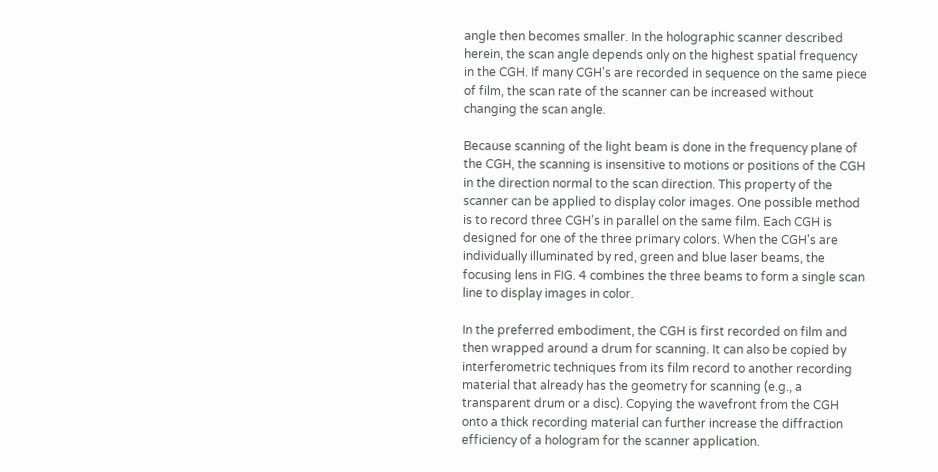angle then becomes smaller. In the holographic scanner described herein, the scan angle depends only on the highest spatial frequency in the CGH. If many CGH's are recorded in sequence on the same piece of film, the scan rate of the scanner can be increased without changing the scan angle.

Because scanning of the light beam is done in the frequency plane of the CGH, the scanning is insensitive to motions or positions of the CGH in the direction normal to the scan direction. This property of the scanner can be applied to display color images. One possible method is to record three CGH's in parallel on the same film. Each CGH is designed for one of the three primary colors. When the CGH's are individually illuminated by red, green and blue laser beams, the focusing lens in FIG. 4 combines the three beams to form a single scan line to display images in color.

In the preferred embodiment, the CGH is first recorded on film and then wrapped around a drum for scanning. It can also be copied by interferometric techniques from its film record to another recording material that already has the geometry for scanning (e.g., a transparent drum or a disc). Copying the wavefront from the CGH onto a thick recording material can further increase the diffraction efficiency of a hologram for the scanner application.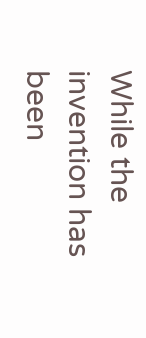While the invention has been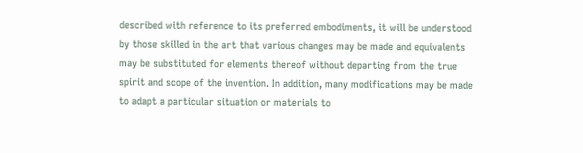described with reference to its preferred embodiments, it will be understood by those skilled in the art that various changes may be made and equivalents may be substituted for elements thereof without departing from the true spirit and scope of the invention. In addition, many modifications may be made to adapt a particular situation or materials to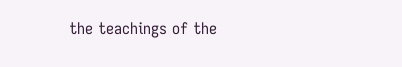the teachings of the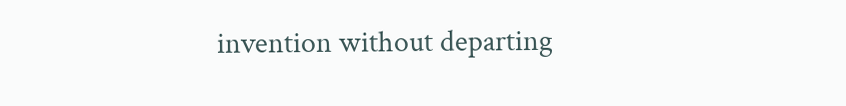invention without departing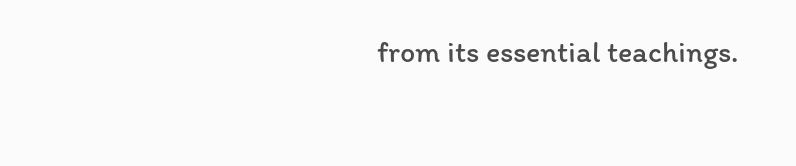from its essential teachings.